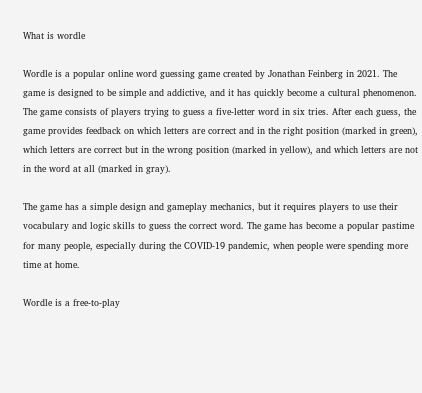What is wordle

Wordle is a popular online word guessing game created by Jonathan Feinberg in 2021. The game is designed to be simple and addictive, and it has quickly become a cultural phenomenon. The game consists of players trying to guess a five-letter word in six tries. After each guess, the game provides feedback on which letters are correct and in the right position (marked in green), which letters are correct but in the wrong position (marked in yellow), and which letters are not in the word at all (marked in gray).

The game has a simple design and gameplay mechanics, but it requires players to use their vocabulary and logic skills to guess the correct word. The game has become a popular pastime for many people, especially during the COVID-19 pandemic, when people were spending more time at home.

Wordle is a free-to-play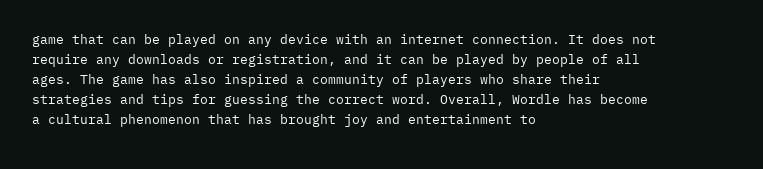game that can be played on any device with an internet connection. It does not require any downloads or registration, and it can be played by people of all ages. The game has also inspired a community of players who share their strategies and tips for guessing the correct word. Overall, Wordle has become a cultural phenomenon that has brought joy and entertainment to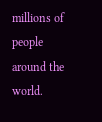millions of people around the world.